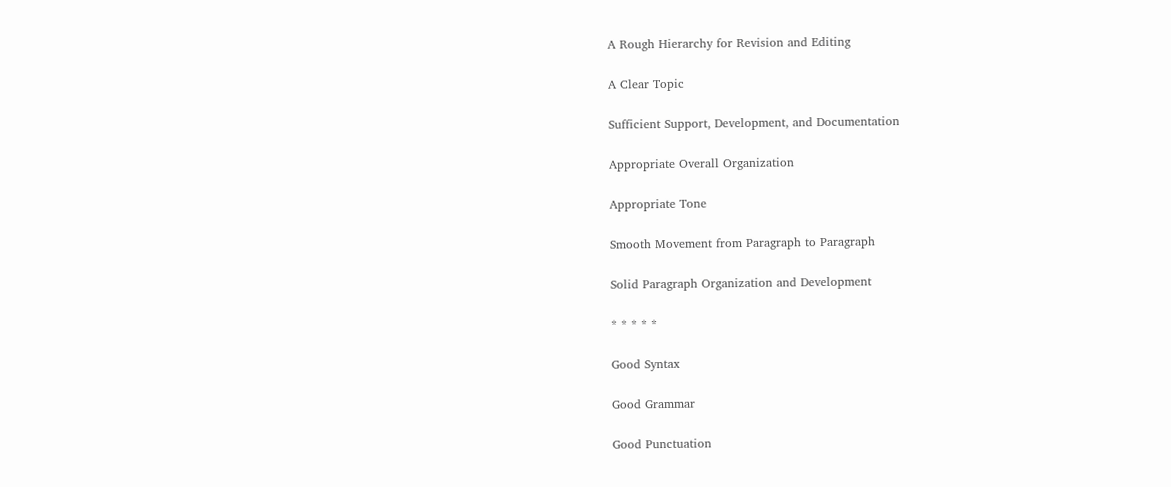A Rough Hierarchy for Revision and Editing

A Clear Topic

Sufficient Support, Development, and Documentation

Appropriate Overall Organization

Appropriate Tone

Smooth Movement from Paragraph to Paragraph

Solid Paragraph Organization and Development

* * * * *

Good Syntax

Good Grammar

Good Punctuation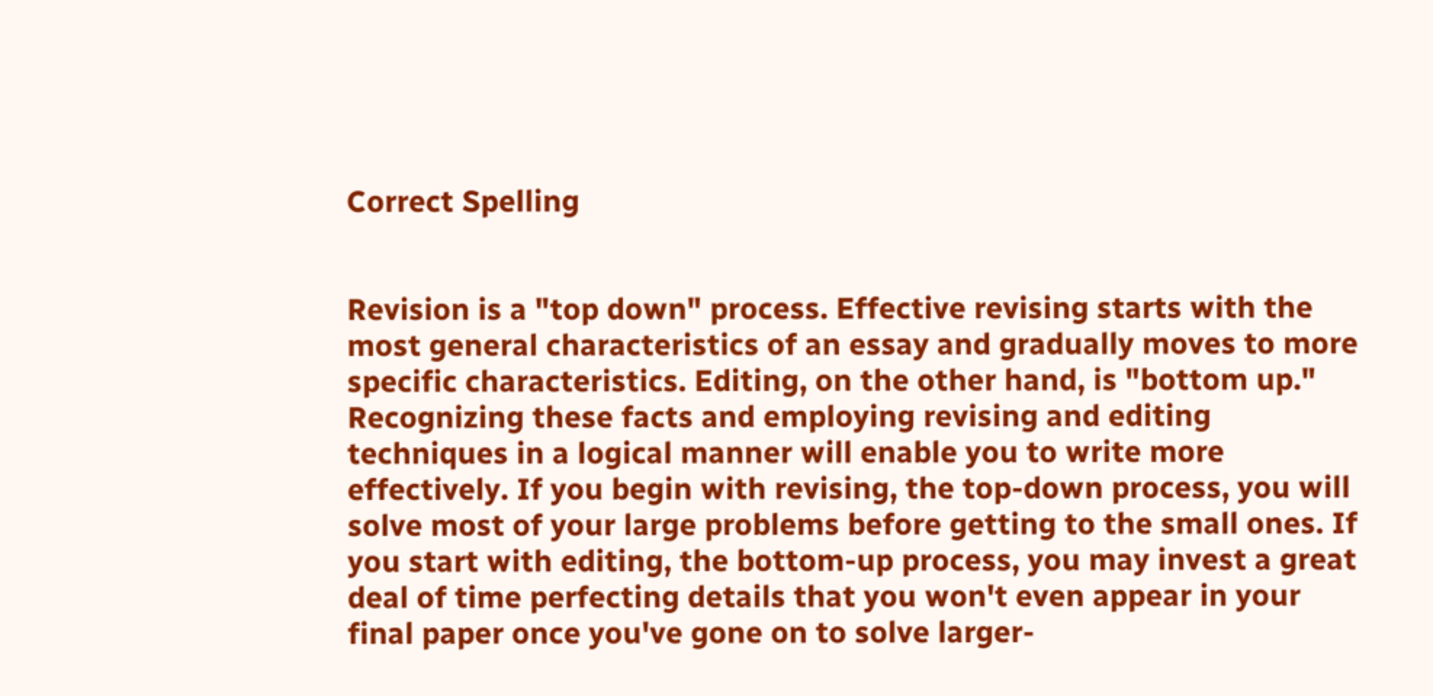Correct Spelling


Revision is a "top down" process. Effective revising starts with the most general characteristics of an essay and gradually moves to more specific characteristics. Editing, on the other hand, is "bottom up." Recognizing these facts and employing revising and editing techniques in a logical manner will enable you to write more effectively. If you begin with revising, the top-down process, you will solve most of your large problems before getting to the small ones. If you start with editing, the bottom-up process, you may invest a great deal of time perfecting details that you won't even appear in your final paper once you've gone on to solve larger-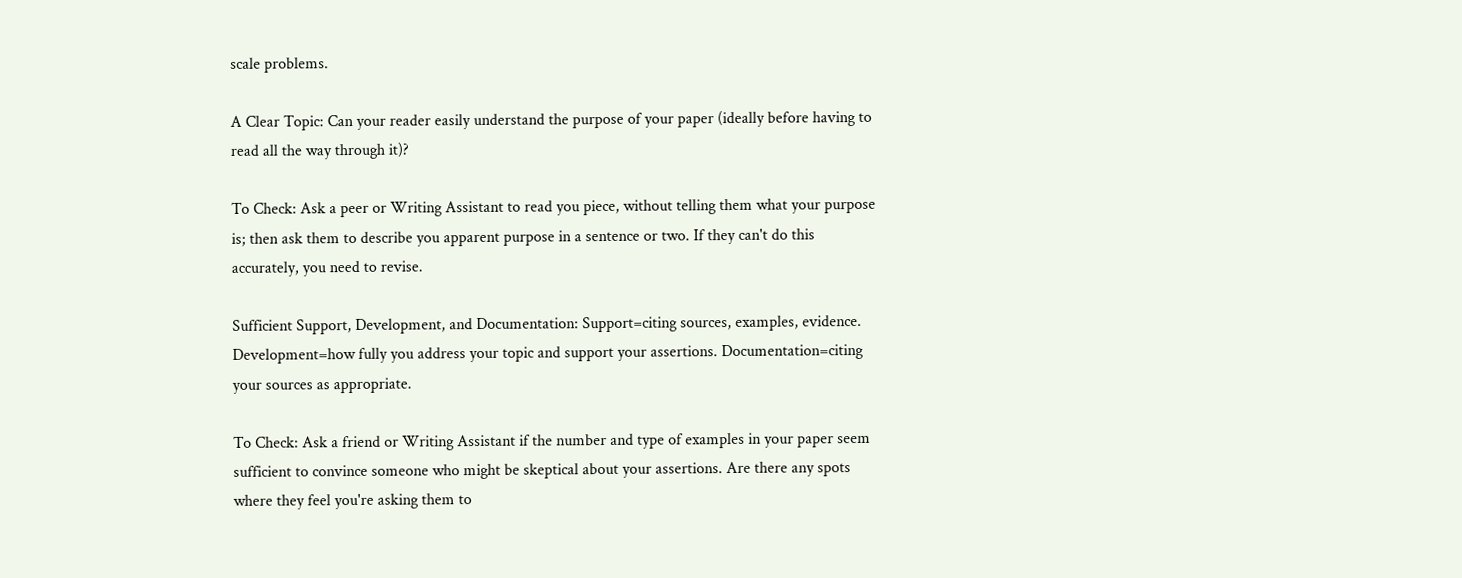scale problems.

A Clear Topic: Can your reader easily understand the purpose of your paper (ideally before having to read all the way through it)?

To Check: Ask a peer or Writing Assistant to read you piece, without telling them what your purpose is; then ask them to describe you apparent purpose in a sentence or two. If they can't do this accurately, you need to revise.

Sufficient Support, Development, and Documentation: Support=citing sources, examples, evidence. Development=how fully you address your topic and support your assertions. Documentation=citing your sources as appropriate.

To Check: Ask a friend or Writing Assistant if the number and type of examples in your paper seem sufficient to convince someone who might be skeptical about your assertions. Are there any spots where they feel you're asking them to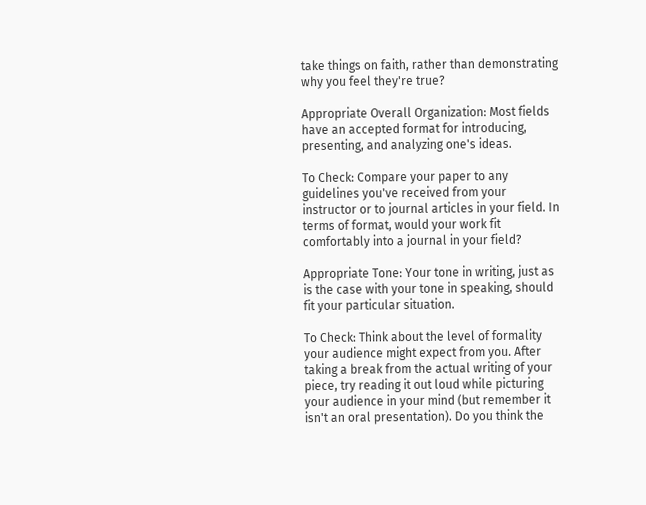take things on faith, rather than demonstrating why you feel they're true?

Appropriate Overall Organization: Most fields have an accepted format for introducing, presenting, and analyzing one's ideas.

To Check: Compare your paper to any guidelines you've received from your instructor or to journal articles in your field. In terms of format, would your work fit comfortably into a journal in your field?

Appropriate Tone: Your tone in writing, just as is the case with your tone in speaking, should fit your particular situation.

To Check: Think about the level of formality your audience might expect from you. After taking a break from the actual writing of your piece, try reading it out loud while picturing your audience in your mind (but remember it isn't an oral presentation). Do you think the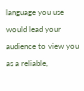language you use would lead your audience to view you as a reliable,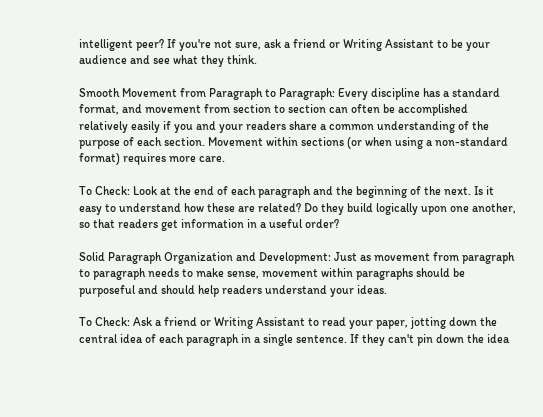intelligent peer? If you're not sure, ask a friend or Writing Assistant to be your audience and see what they think.

Smooth Movement from Paragraph to Paragraph: Every discipline has a standard format, and movement from section to section can often be accomplished relatively easily if you and your readers share a common understanding of the purpose of each section. Movement within sections (or when using a non-standard format) requires more care.

To Check: Look at the end of each paragraph and the beginning of the next. Is it easy to understand how these are related? Do they build logically upon one another, so that readers get information in a useful order?

Solid Paragraph Organization and Development: Just as movement from paragraph to paragraph needs to make sense, movement within paragraphs should be purposeful and should help readers understand your ideas.

To Check: Ask a friend or Writing Assistant to read your paper, jotting down the central idea of each paragraph in a single sentence. If they can't pin down the idea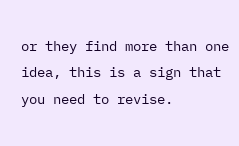or they find more than one idea, this is a sign that you need to revise.